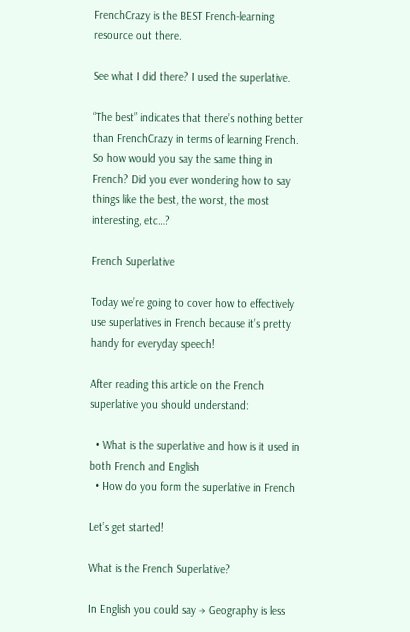FrenchCrazy is the BEST French-learning resource out there.

See what I did there? I used the superlative.

“The best” indicates that there’s nothing better than FrenchCrazy in terms of learning French. So how would you say the same thing in French? Did you ever wondering how to say things like the best, the worst, the most interesting, etc…?

French Superlative

Today we’re going to cover how to effectively use superlatives in French because it’s pretty handy for everyday speech!

After reading this article on the French superlative you should understand:

  • What is the superlative and how is it used in both French and English
  • How do you form the superlative in French

Let’s get started!

What is the French Superlative?

In English you could say → Geography is less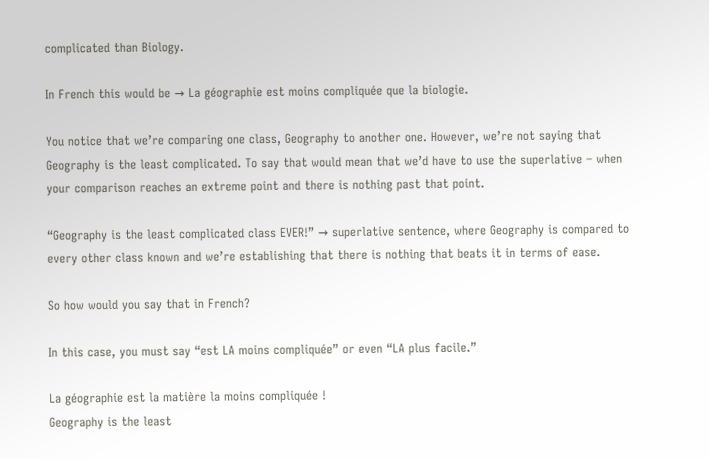complicated than Biology.

In French this would be → La géographie est moins compliquée que la biologie.

You notice that we’re comparing one class, Geography to another one. However, we’re not saying that Geography is the least complicated. To say that would mean that we’d have to use the superlative – when your comparison reaches an extreme point and there is nothing past that point.

“Geography is the least complicated class EVER!” → superlative sentence, where Geography is compared to every other class known and we’re establishing that there is nothing that beats it in terms of ease.

So how would you say that in French?

In this case, you must say “est LA moins compliquée” or even “LA plus facile.”

La géographie est la matière la moins compliquée !
Geography is the least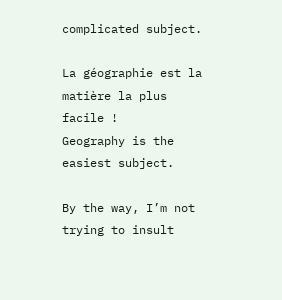complicated subject.

La géographie est la matière la plus facile !
Geography is the easiest subject.

By the way, I’m not trying to insult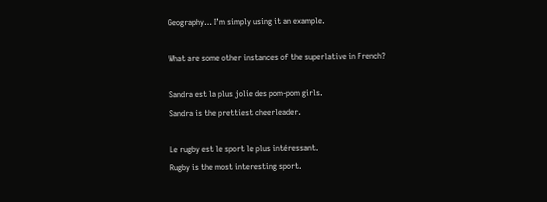Geography… I’m simply using it an example.

What are some other instances of the superlative in French?

Sandra est la plus jolie des pom-pom girls.
Sandra is the prettiest cheerleader.

Le rugby est le sport le plus intéressant.
Rugby is the most interesting sport.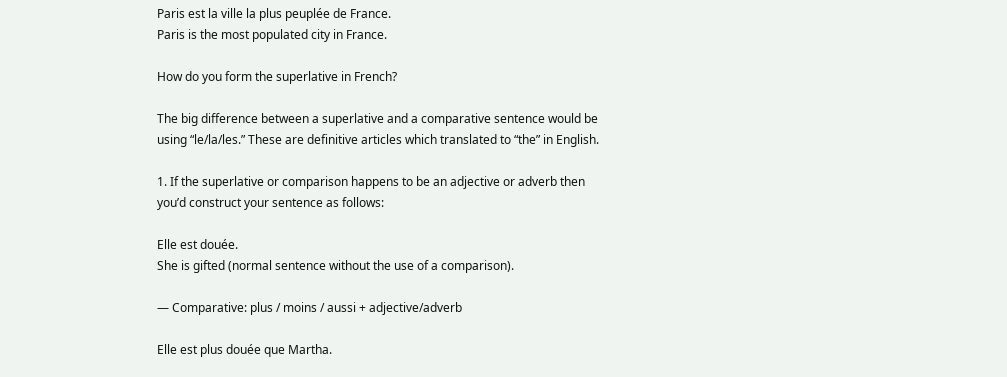Paris est la ville la plus peuplée de France.
Paris is the most populated city in France.

How do you form the superlative in French?

The big difference between a superlative and a comparative sentence would be using “le/la/les.” These are definitive articles which translated to “the” in English.

1. If the superlative or comparison happens to be an adjective or adverb then you’d construct your sentence as follows:

Elle est douée.
She is gifted (normal sentence without the use of a comparison).

— Comparative: plus / moins / aussi + adjective/adverb

Elle est plus douée que Martha.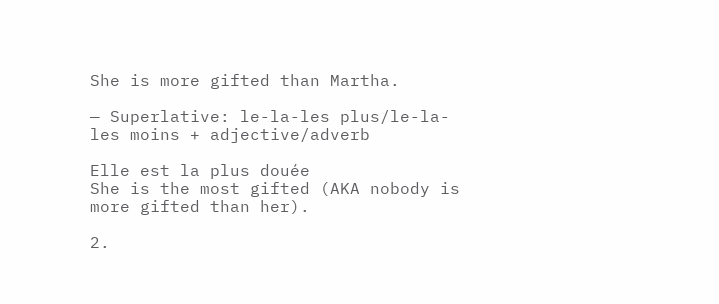She is more gifted than Martha.

— Superlative: le-la-les plus/le-la-les moins + adjective/adverb

Elle est la plus douée
She is the most gifted (AKA nobody is more gifted than her).

2.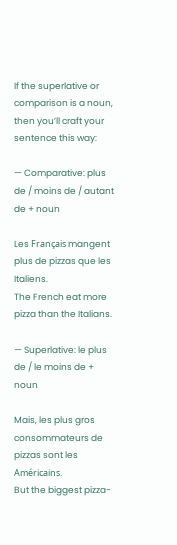If the superlative or comparison is a noun, then you’ll craft your sentence this way:

— Comparative: plus de / moins de / autant de + noun

Les Français mangent plus de pizzas que les Italiens.
The French eat more pizza than the Italians.

— Superlative: le plus de / le moins de + noun

Mais, les plus gros consommateurs de pizzas sont les Américains.
But the biggest pizza-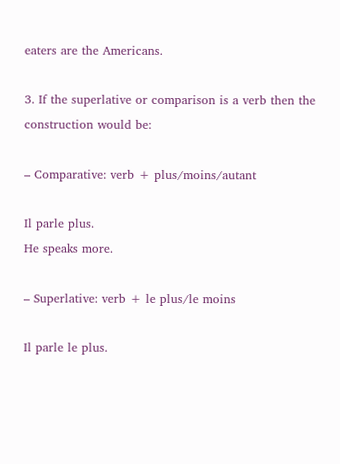eaters are the Americans.

3. If the superlative or comparison is a verb then the construction would be:

– Comparative: verb + plus/moins/autant

Il parle plus.
He speaks more.

– Superlative: verb + le plus/le moins

Il parle le plus.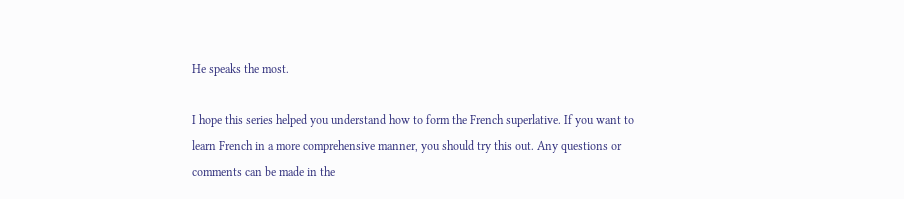He speaks the most.

I hope this series helped you understand how to form the French superlative. If you want to learn French in a more comprehensive manner, you should try this out. Any questions or comments can be made in the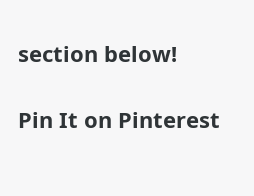section below!

Pin It on Pinterest